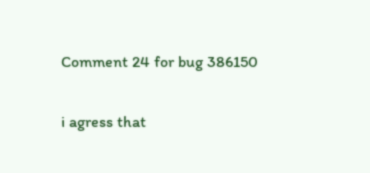Comment 24 for bug 386150

i agress that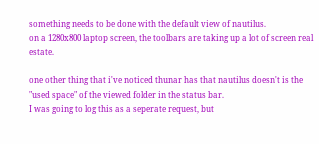something needs to be done with the default view of nautilus.
on a 1280x800 laptop screen, the toolbars are taking up a lot of screen real estate.

one other thing that i've noticed thunar has that nautilus doesn't is the "used space" of the viewed folder in the status bar.
I was going to log this as a seperate request, but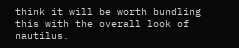think it will be worth bundling this with the overall look of nautilus.